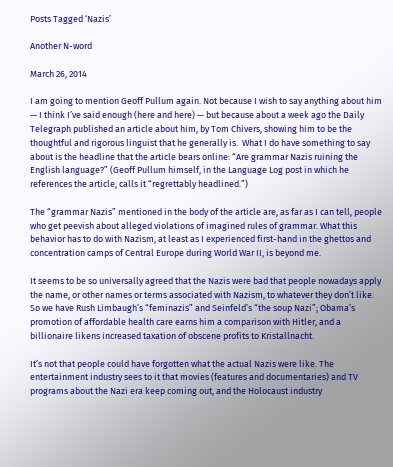Posts Tagged ‘Nazis’

Another N-word

March 26, 2014

I am going to mention Geoff Pullum again. Not because I wish to say anything about him — I think I’ve said enough (here and here) — but because about a week ago the Daily Telegraph published an article about him, by Tom Chivers, showing him to be the thoughtful and rigorous linguist that he generally is.  What I do have something to say about is the headline that the article bears online: “Are grammar Nazis ruining the English language?” (Geoff Pullum himself, in the Language Log post in which he references the article, calls it “regrettably headlined.”)

The “grammar Nazis” mentioned in the body of the article are, as far as I can tell, people who get peevish about alleged violations of imagined rules of grammar. What this behavior has to do with Nazism, at least as I experienced first-hand in the ghettos and concentration camps of Central Europe during World War II, is beyond me.

It seems to be so universally agreed that the Nazis were bad that people nowadays apply the name, or other names or terms associated with Nazism, to whatever they don’t like. So we have Rush Limbaugh’s “feminazis” and Seinfeld’s “the soup Nazi”; Obama’s promotion of affordable health care earns him a comparison with Hitler, and a billionaire likens increased taxation of obscene profits to Kristallnacht.

It’s not that people could have forgotten what the actual Nazis were like. The entertainment industry sees to it that movies (features and documentaries) and TV programs about the Nazi era keep coming out, and the Holocaust industry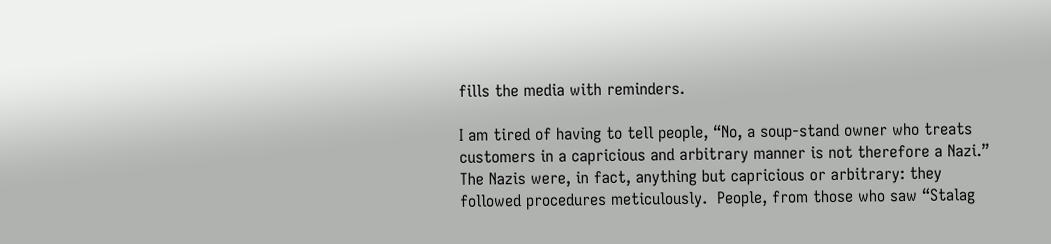fills the media with reminders.

I am tired of having to tell people, “No, a soup-stand owner who treats customers in a capricious and arbitrary manner is not therefore a Nazi.” The Nazis were, in fact, anything but capricious or arbitrary: they followed procedures meticulously.  People, from those who saw “Stalag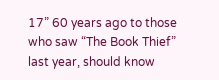17” 60 years ago to those who saw “The Book Thief” last year, should know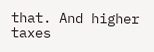that. And higher taxes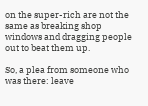on the super-rich are not the same as breaking shop windows and dragging people out to beat them up.

So, a plea from someone who was there: leave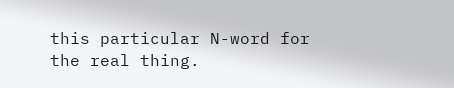this particular N-word for the real thing.